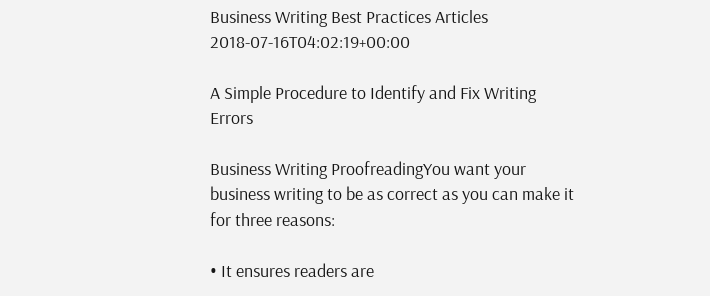Business Writing Best Practices Articles 2018-07-16T04:02:19+00:00

A Simple Procedure to Identify and Fix Writing Errors

Business Writing ProofreadingYou want your business writing to be as correct as you can make it for three reasons:

• It ensures readers are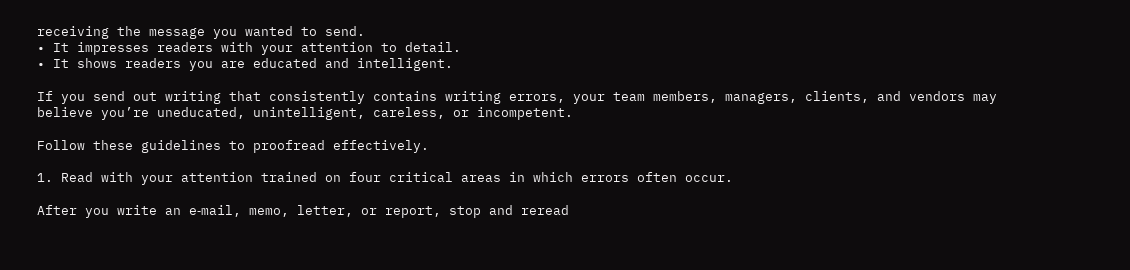receiving the message you wanted to send.
• It impresses readers with your attention to detail.
• It shows readers you are educated and intelligent.

If you send out writing that consistently contains writing errors, your team members, managers, clients, and vendors may believe you’re uneducated, unintelligent, careless, or incompetent.

Follow these guidelines to proofread effectively.

1. Read with your attention trained on four critical areas in which errors often occur.

After you write an e‑mail, memo, letter, or report, stop and reread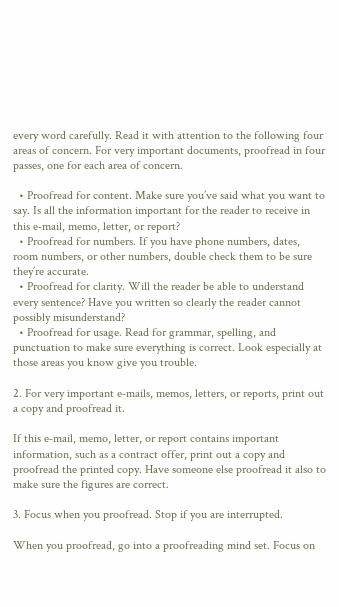every word carefully. Read it with attention to the following four areas of concern. For very important documents, proofread in four passes, one for each area of concern.

  • Proofread for content. Make sure you’ve said what you want to say. Is all the information important for the reader to receive in this e‑mail, memo, letter, or report?
  • Proofread for numbers. If you have phone numbers, dates, room numbers, or other numbers, double check them to be sure they’re accurate.
  • Proofread for clarity. Will the reader be able to understand every sentence? Have you written so clearly the reader cannot possibly misunderstand?
  • Proofread for usage. Read for grammar, spelling, and punctuation to make sure everything is correct. Look especially at those areas you know give you trouble.

2. For very important e‑mails, memos, letters, or reports, print out a copy and proofread it.

If this e‑mail, memo, letter, or report contains important information, such as a contract offer, print out a copy and proofread the printed copy. Have someone else proofread it also to make sure the figures are correct.

3. Focus when you proofread. Stop if you are interrupted.

When you proofread, go into a proofreading mind set. Focus on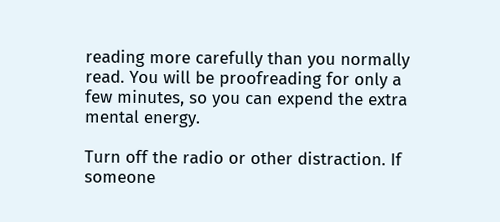reading more carefully than you normally read. You will be proofreading for only a few minutes, so you can expend the extra mental energy.

Turn off the radio or other distraction. If someone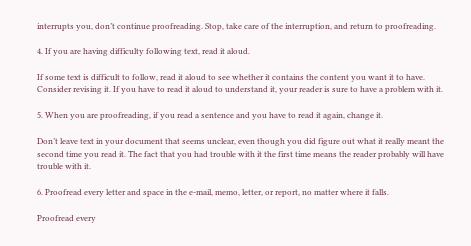interrupts you, don’t continue proofreading. Stop, take care of the interruption, and return to proofreading.

4. If you are having difficulty following text, read it aloud.

If some text is difficult to follow, read it aloud to see whether it contains the content you want it to have. Consider revising it. If you have to read it aloud to understand it, your reader is sure to have a problem with it.

5. When you are proofreading, if you read a sentence and you have to read it again, change it.

Don’t leave text in your document that seems unclear, even though you did figure out what it really meant the second time you read it. The fact that you had trouble with it the first time means the reader probably will have trouble with it.

6. Proofread every letter and space in the e‑mail, memo, letter, or report, no matter where it falls.

Proofread every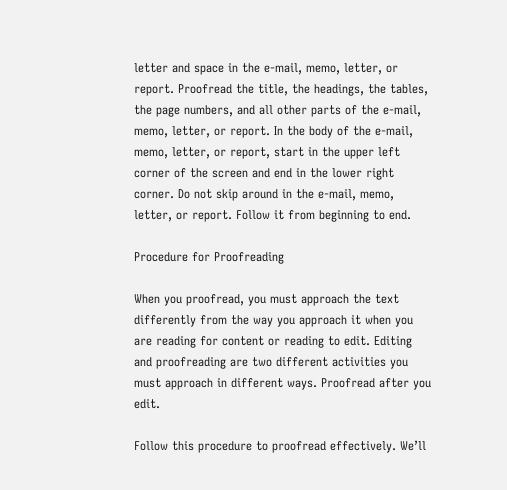letter and space in the e‑mail, memo, letter, or report. Proofread the title, the headings, the tables, the page numbers, and all other parts of the e‑mail, memo, letter, or report. In the body of the e‑mail, memo, letter, or report, start in the upper left corner of the screen and end in the lower right corner. Do not skip around in the e‑mail, memo, letter, or report. Follow it from beginning to end.

Procedure for Proofreading

When you proofread, you must approach the text differently from the way you approach it when you are reading for content or reading to edit. Editing and proofreading are two different activities you must approach in different ways. Proofread after you edit.

Follow this procedure to proofread effectively. We’ll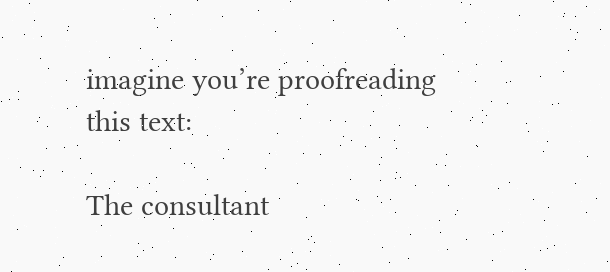imagine you’re proofreading this text:

The consultant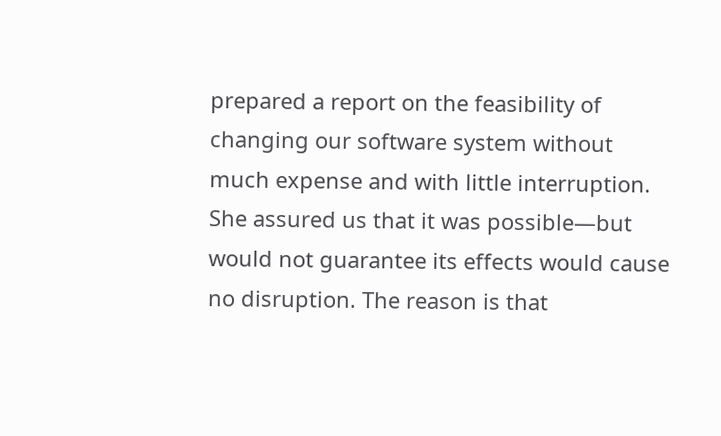prepared a report on the feasibility of changing our software system without much expense and with little interruption. She assured us that it was possible—but would not guarantee its effects would cause no disruption. The reason is that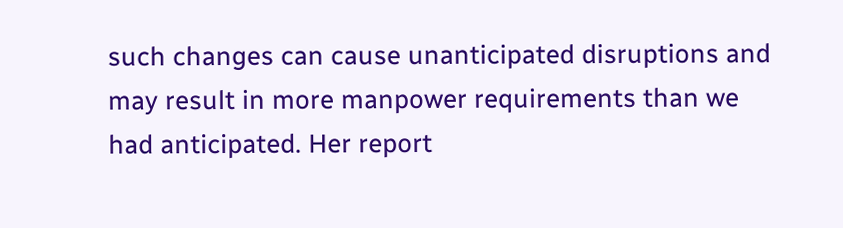such changes can cause unanticipated disruptions and may result in more manpower requirements than we had anticipated. Her report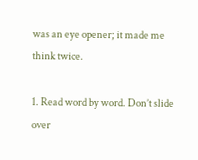was an eye opener; it made me think twice.

1. Read word by word. Don’t slide over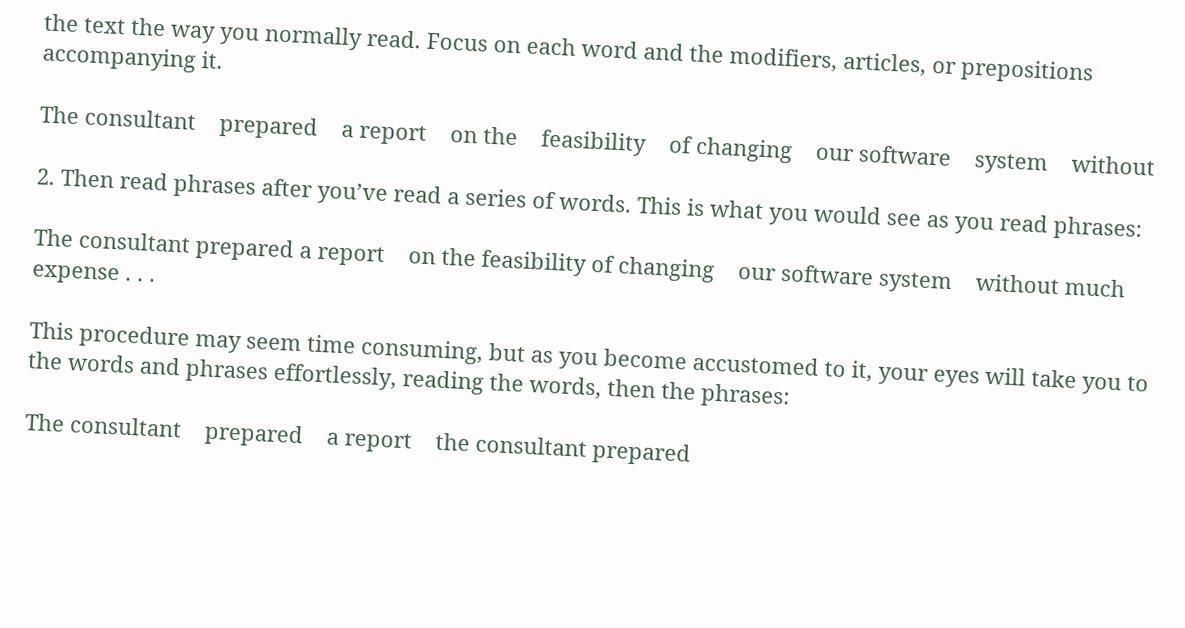the text the way you normally read. Focus on each word and the modifiers, articles, or prepositions accompanying it.

The consultant    prepared    a report    on the    feasibility    of changing    our software    system    without

2. Then read phrases after you’ve read a series of words. This is what you would see as you read phrases:

The consultant prepared a report    on the feasibility of changing    our software system    without much expense . . .

This procedure may seem time consuming, but as you become accustomed to it, your eyes will take you to the words and phrases effortlessly, reading the words, then the phrases:

The consultant    prepared    a report    the consultant prepared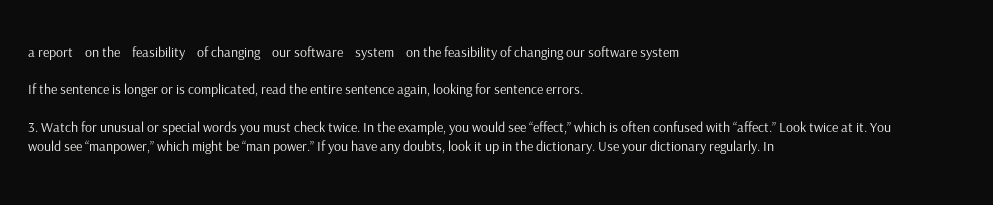a report    on the    feasibility    of changing    our software    system    on the feasibility of changing our software system

If the sentence is longer or is complicated, read the entire sentence again, looking for sentence errors.

3. Watch for unusual or special words you must check twice. In the example, you would see “effect,” which is often confused with “affect.” Look twice at it. You would see “manpower,” which might be “man power.” If you have any doubts, look it up in the dictionary. Use your dictionary regularly. In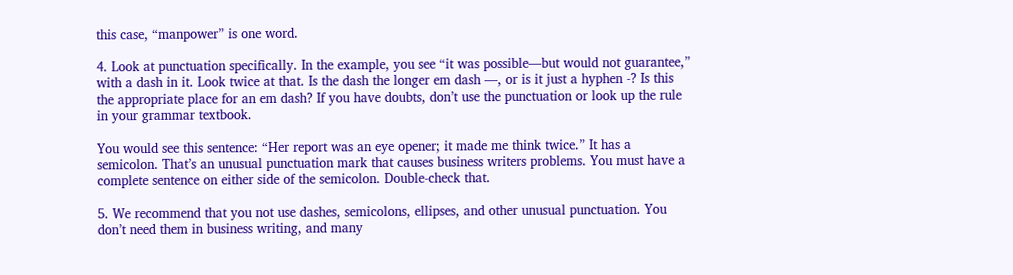this case, “manpower” is one word.

4. Look at punctuation specifically. In the example, you see “it was possible—but would not guarantee,” with a dash in it. Look twice at that. Is the dash the longer em dash —, or is it just a hyphen -? Is this the appropriate place for an em dash? If you have doubts, don’t use the punctuation or look up the rule in your grammar textbook.

You would see this sentence: “Her report was an eye opener; it made me think twice.” It has a semicolon. That’s an unusual punctuation mark that causes business writers problems. You must have a complete sentence on either side of the semicolon. Double-check that.

5. We recommend that you not use dashes, semicolons, ellipses, and other unusual punctuation. You don’t need them in business writing, and many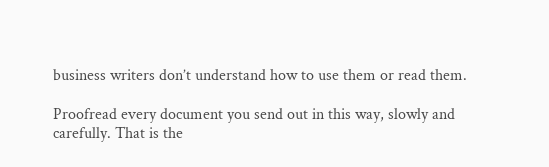business writers don’t understand how to use them or read them.

Proofread every document you send out in this way, slowly and carefully. That is the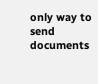only way to send documents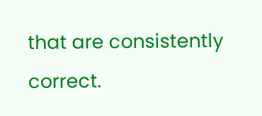that are consistently correct.